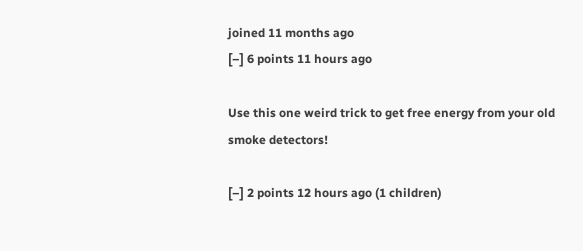joined 11 months ago
[–] 6 points 11 hours ago

Use this one weird trick to get free energy from your old smoke detectors!

[–] 2 points 12 hours ago (1 children)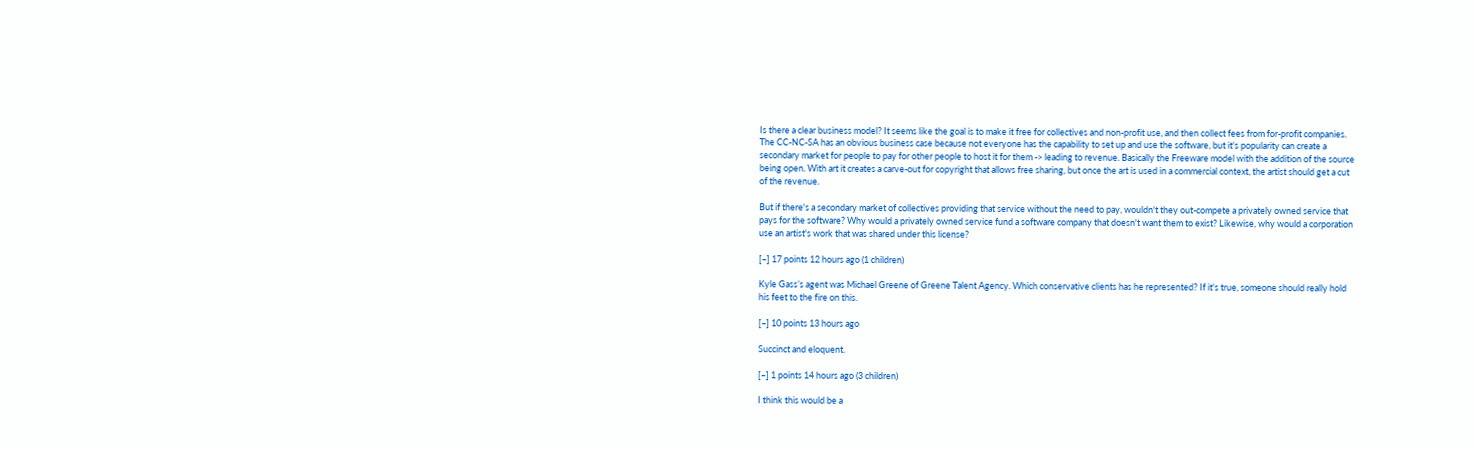Is there a clear business model? It seems like the goal is to make it free for collectives and non-profit use, and then collect fees from for-profit companies. The CC-NC-SA has an obvious business case because not everyone has the capability to set up and use the software, but it's popularity can create a secondary market for people to pay for other people to host it for them -> leading to revenue. Basically the Freeware model with the addition of the source being open. With art it creates a carve-out for copyright that allows free sharing, but once the art is used in a commercial context, the artist should get a cut of the revenue.

But if there's a secondary market of collectives providing that service without the need to pay, wouldn't they out-compete a privately owned service that pays for the software? Why would a privately owned service fund a software company that doesn't want them to exist? Likewise, why would a corporation use an artist's work that was shared under this license?

[–] 17 points 12 hours ago (1 children)

Kyle Gass’s agent was Michael Greene of Greene Talent Agency. Which conservative clients has he represented? If it's true, someone should really hold his feet to the fire on this.

[–] 10 points 13 hours ago

Succinct and eloquent.

[–] 1 points 14 hours ago (3 children)

I think this would be a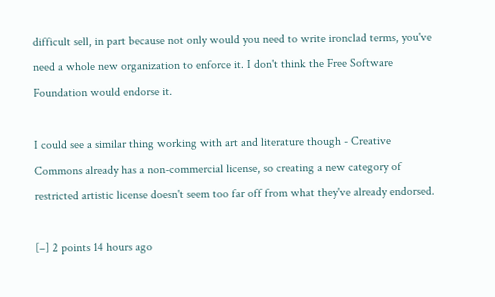difficult sell, in part because not only would you need to write ironclad terms, you've need a whole new organization to enforce it. I don't think the Free Software Foundation would endorse it.

I could see a similar thing working with art and literature though - Creative Commons already has a non-commercial license, so creating a new category of restricted artistic license doesn't seem too far off from what they've already endorsed.

[–] 2 points 14 hours ago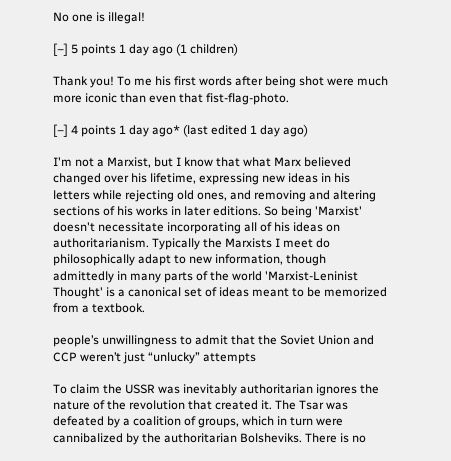No one is illegal!

[–] 5 points 1 day ago (1 children)

Thank you! To me his first words after being shot were much more iconic than even that fist-flag-photo.

[–] 4 points 1 day ago* (last edited 1 day ago)

I'm not a Marxist, but I know that what Marx believed changed over his lifetime, expressing new ideas in his letters while rejecting old ones, and removing and altering sections of his works in later editions. So being 'Marxist' doesn't necessitate incorporating all of his ideas on authoritarianism. Typically the Marxists I meet do philosophically adapt to new information, though admittedly in many parts of the world 'Marxist-Leninist Thought' is a canonical set of ideas meant to be memorized from a textbook.

people’s unwillingness to admit that the Soviet Union and CCP weren’t just “unlucky” attempts

To claim the USSR was inevitably authoritarian ignores the nature of the revolution that created it. The Tsar was defeated by a coalition of groups, which in turn were cannibalized by the authoritarian Bolsheviks. There is no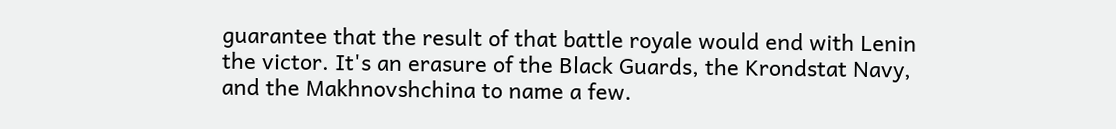guarantee that the result of that battle royale would end with Lenin the victor. It's an erasure of the Black Guards, the Krondstat Navy, and the Makhnovshchina to name a few.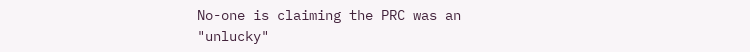No-one is claiming the PRC was an "unlucky"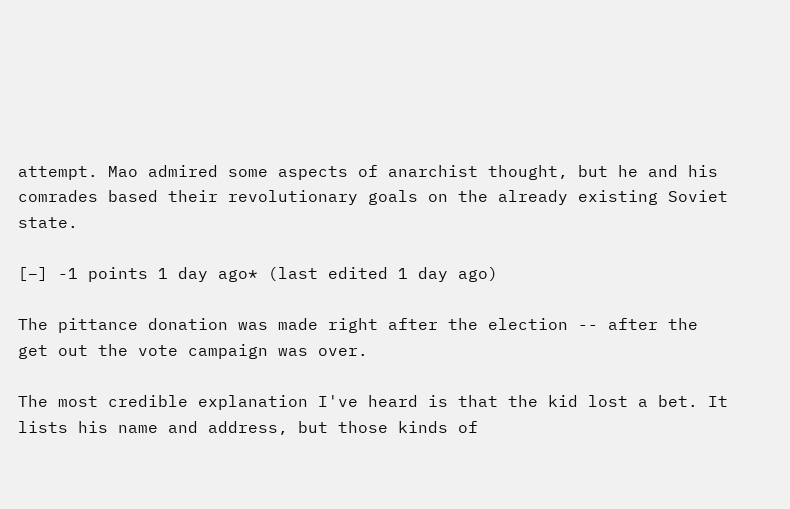attempt. Mao admired some aspects of anarchist thought, but he and his comrades based their revolutionary goals on the already existing Soviet state.

[–] -1 points 1 day ago* (last edited 1 day ago)

The pittance donation was made right after the election -- after the get out the vote campaign was over.

The most credible explanation I've heard is that the kid lost a bet. It lists his name and address, but those kinds of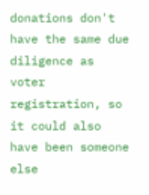donations don't have the same due diligence as voter registration, so it could also have been someone else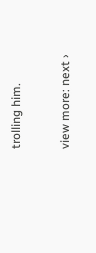trolling him.

view more: next ›